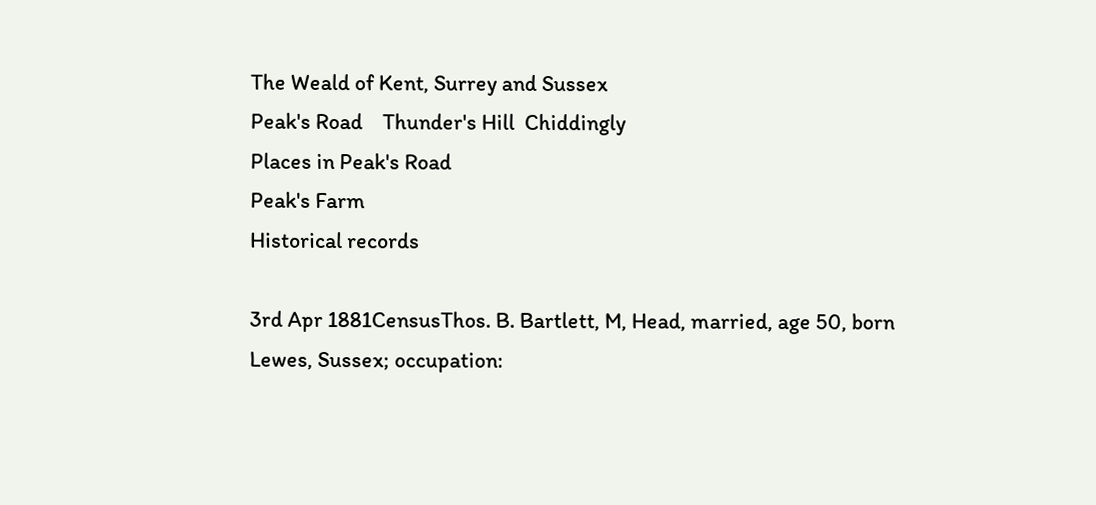The Weald of Kent, Surrey and Sussex
Peak's Road    Thunder's Hill  Chiddingly
Places in Peak's Road
Peak's Farm
Historical records

3rd Apr 1881CensusThos. B. Bartlett, M, Head, married, age 50, born Lewes, Sussex; occupation: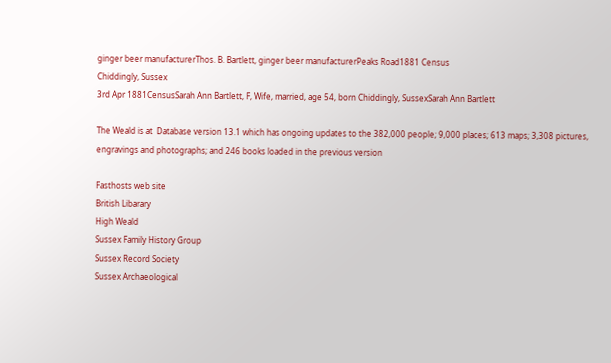ginger beer manufacturerThos. B. Bartlett, ginger beer manufacturerPeaks Road1881 Census
Chiddingly, Sussex
3rd Apr 1881CensusSarah Ann Bartlett, F, Wife, married, age 54, born Chiddingly, SussexSarah Ann Bartlett

The Weald is at  Database version 13.1 which has ongoing updates to the 382,000 people; 9,000 places; 613 maps; 3,308 pictures, engravings and photographs; and 246 books loaded in the previous version

Fasthosts web site
British Libarary
High Weald
Sussex Family History Group
Sussex Record Society
Sussex Archaeological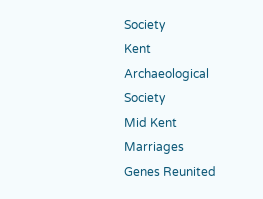Society
Kent Archaeological Society
Mid Kent Marriages
Genes Reunited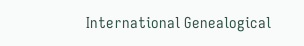International Genealogical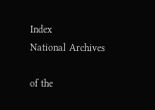Index
National Archives

of the